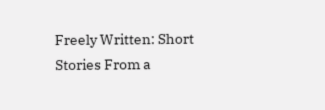Freely Written: Short Stories From a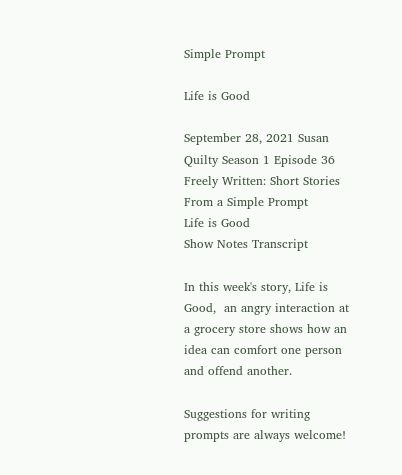Simple Prompt

Life is Good

September 28, 2021 Susan Quilty Season 1 Episode 36
Freely Written: Short Stories From a Simple Prompt
Life is Good
Show Notes Transcript

In this week's story, Life is Good,  an angry interaction at a grocery store shows how an idea can comfort one person and offend another.

Suggestions for writing prompts are always welcome!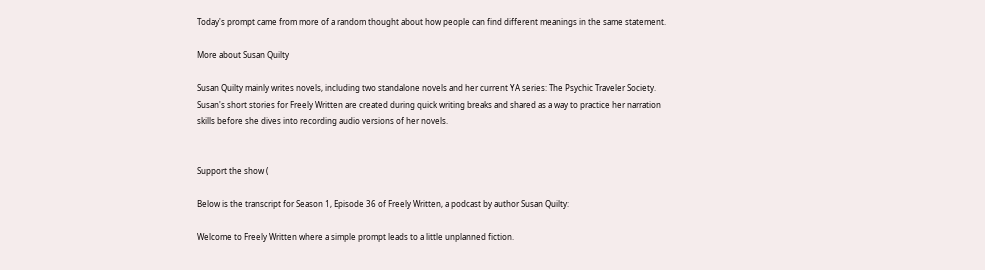Today's prompt came from more of a random thought about how people can find different meanings in the same statement.

More about Susan Quilty

Susan Quilty mainly writes novels, including two standalone novels and her current YA series: The Psychic Traveler Society.  Susan's short stories for Freely Written are created during quick writing breaks and shared as a way to practice her narration skills before she dives into recording audio versions of her novels.


Support the show (

Below is the transcript for Season 1, Episode 36 of Freely Written, a podcast by author Susan Quilty:

Welcome to Freely Written where a simple prompt leads to a little unplanned fiction.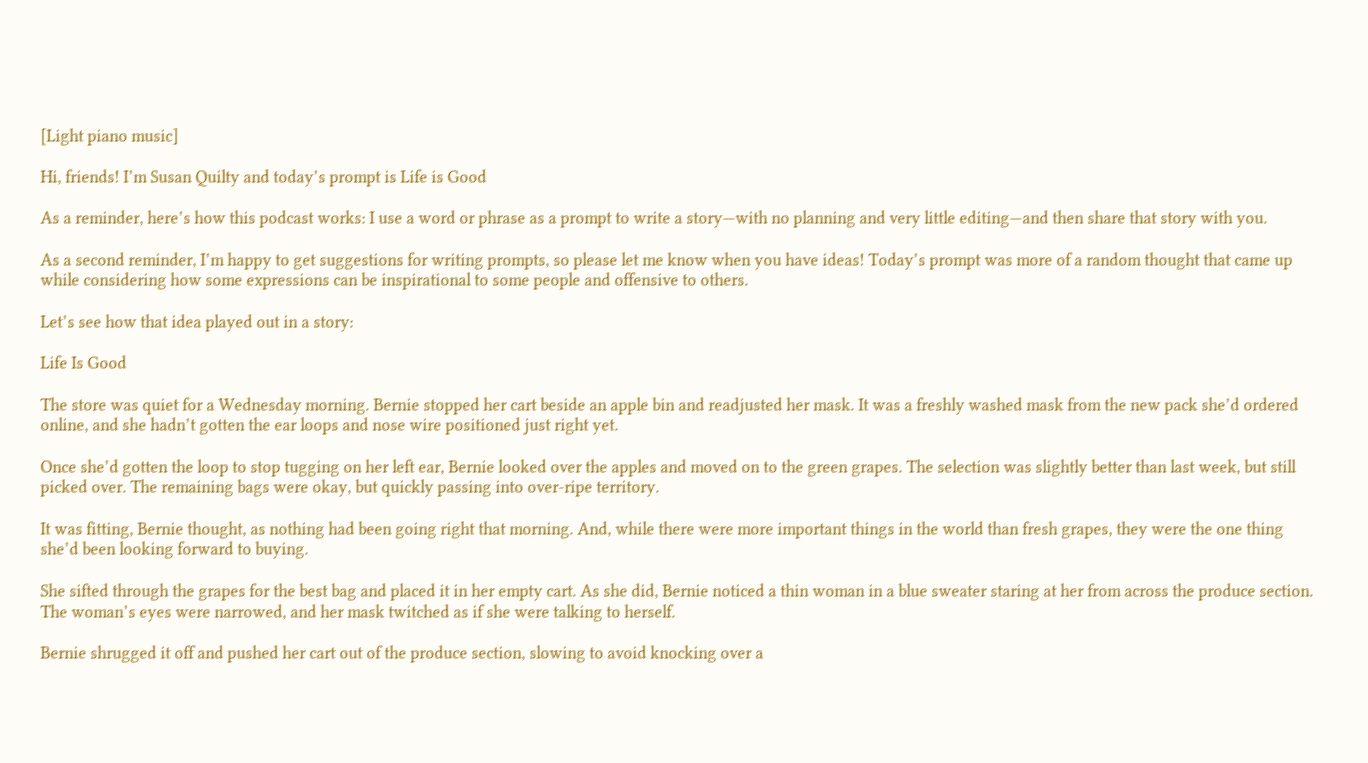[Light piano music]

Hi, friends! I’m Susan Quilty and today’s prompt is Life is Good

As a reminder, here’s how this podcast works: I use a word or phrase as a prompt to write a story—with no planning and very little editing—and then share that story with you.

As a second reminder, I’m happy to get suggestions for writing prompts, so please let me know when you have ideas! Today’s prompt was more of a random thought that came up while considering how some expressions can be inspirational to some people and offensive to others.

Let’s see how that idea played out in a story:

Life Is Good

The store was quiet for a Wednesday morning. Bernie stopped her cart beside an apple bin and readjusted her mask. It was a freshly washed mask from the new pack she’d ordered online, and she hadn’t gotten the ear loops and nose wire positioned just right yet.

Once she’d gotten the loop to stop tugging on her left ear, Bernie looked over the apples and moved on to the green grapes. The selection was slightly better than last week, but still picked over. The remaining bags were okay, but quickly passing into over-ripe territory.

It was fitting, Bernie thought, as nothing had been going right that morning. And, while there were more important things in the world than fresh grapes, they were the one thing she’d been looking forward to buying.

She sifted through the grapes for the best bag and placed it in her empty cart. As she did, Bernie noticed a thin woman in a blue sweater staring at her from across the produce section. The woman’s eyes were narrowed, and her mask twitched as if she were talking to herself.

Bernie shrugged it off and pushed her cart out of the produce section, slowing to avoid knocking over a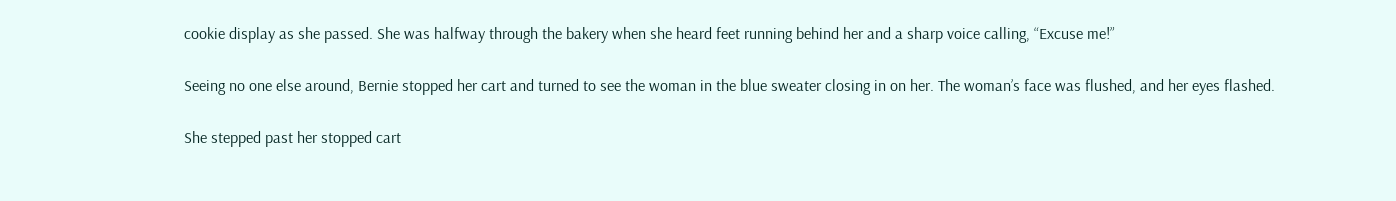cookie display as she passed. She was halfway through the bakery when she heard feet running behind her and a sharp voice calling, “Excuse me!”

Seeing no one else around, Bernie stopped her cart and turned to see the woman in the blue sweater closing in on her. The woman’s face was flushed, and her eyes flashed.

She stepped past her stopped cart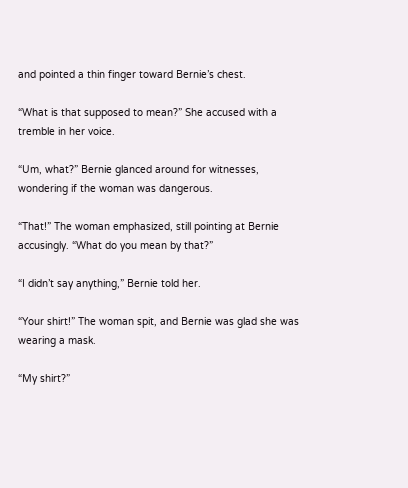and pointed a thin finger toward Bernie’s chest.

“What is that supposed to mean?” She accused with a tremble in her voice.

“Um, what?” Bernie glanced around for witnesses, wondering if the woman was dangerous.

“That!” The woman emphasized, still pointing at Bernie accusingly. “What do you mean by that?”

“I didn’t say anything,” Bernie told her.

“Your shirt!” The woman spit, and Bernie was glad she was wearing a mask.

“My shirt?”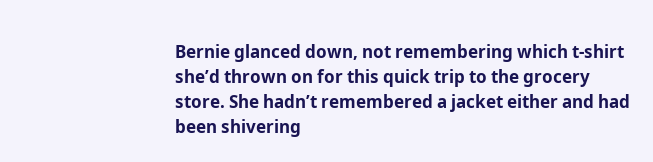Bernie glanced down, not remembering which t-shirt she’d thrown on for this quick trip to the grocery store. She hadn’t remembered a jacket either and had been shivering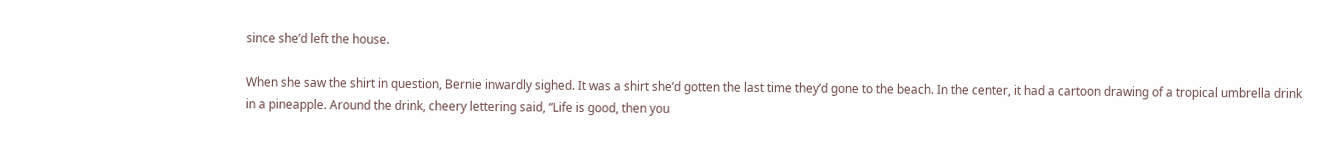since she’d left the house.

When she saw the shirt in question, Bernie inwardly sighed. It was a shirt she’d gotten the last time they’d gone to the beach. In the center, it had a cartoon drawing of a tropical umbrella drink in a pineapple. Around the drink, cheery lettering said, “Life is good, then you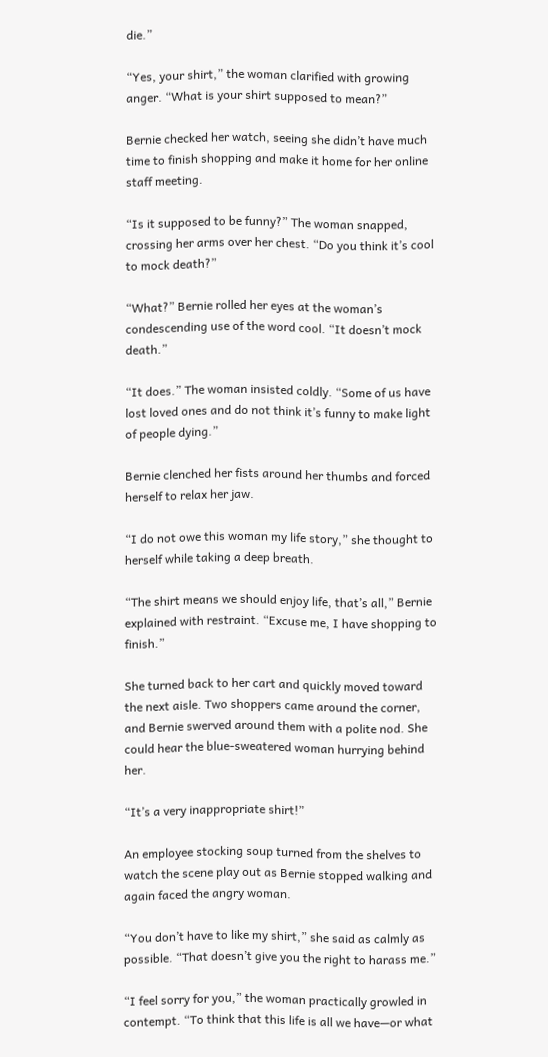die.”

“Yes, your shirt,” the woman clarified with growing anger. “What is your shirt supposed to mean?”

Bernie checked her watch, seeing she didn’t have much time to finish shopping and make it home for her online staff meeting.

“Is it supposed to be funny?” The woman snapped, crossing her arms over her chest. “Do you think it’s cool to mock death?”

“What?” Bernie rolled her eyes at the woman’s condescending use of the word cool. “It doesn’t mock death.”

“It does.” The woman insisted coldly. “Some of us have lost loved ones and do not think it’s funny to make light of people dying.”

Bernie clenched her fists around her thumbs and forced herself to relax her jaw.

“I do not owe this woman my life story,” she thought to herself while taking a deep breath.

“The shirt means we should enjoy life, that’s all,” Bernie explained with restraint. “Excuse me, I have shopping to finish.”

She turned back to her cart and quickly moved toward the next aisle. Two shoppers came around the corner, and Bernie swerved around them with a polite nod. She could hear the blue-sweatered woman hurrying behind her.

“It’s a very inappropriate shirt!”

An employee stocking soup turned from the shelves to watch the scene play out as Bernie stopped walking and again faced the angry woman.

“You don’t have to like my shirt,” she said as calmly as possible. “That doesn’t give you the right to harass me.”

“I feel sorry for you,” the woman practically growled in contempt. “To think that this life is all we have—or what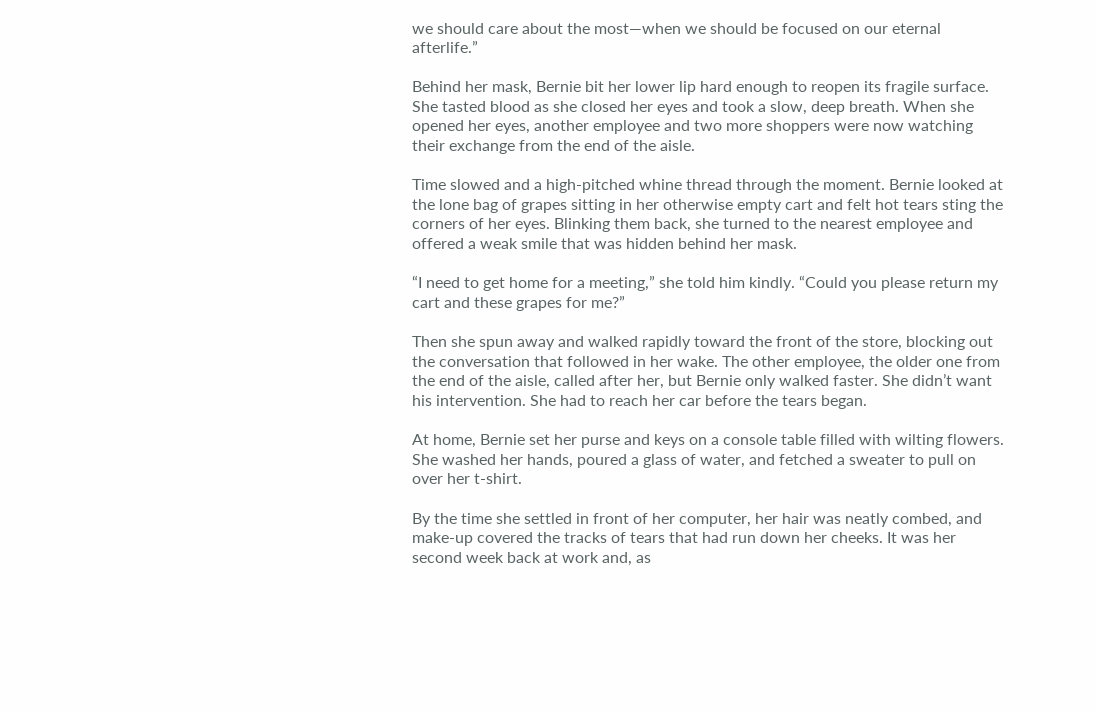we should care about the most—when we should be focused on our eternal afterlife.”

Behind her mask, Bernie bit her lower lip hard enough to reopen its fragile surface. She tasted blood as she closed her eyes and took a slow, deep breath. When she opened her eyes, another employee and two more shoppers were now watching their exchange from the end of the aisle.

Time slowed and a high-pitched whine thread through the moment. Bernie looked at the lone bag of grapes sitting in her otherwise empty cart and felt hot tears sting the corners of her eyes. Blinking them back, she turned to the nearest employee and offered a weak smile that was hidden behind her mask.

“I need to get home for a meeting,” she told him kindly. “Could you please return my cart and these grapes for me?”

Then she spun away and walked rapidly toward the front of the store, blocking out the conversation that followed in her wake. The other employee, the older one from the end of the aisle, called after her, but Bernie only walked faster. She didn’t want his intervention. She had to reach her car before the tears began.

At home, Bernie set her purse and keys on a console table filled with wilting flowers. She washed her hands, poured a glass of water, and fetched a sweater to pull on over her t-shirt.

By the time she settled in front of her computer, her hair was neatly combed, and make-up covered the tracks of tears that had run down her cheeks. It was her second week back at work and, as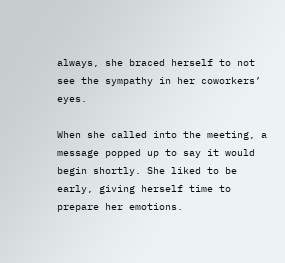always, she braced herself to not see the sympathy in her coworkers’ eyes.

When she called into the meeting, a message popped up to say it would begin shortly. She liked to be early, giving herself time to prepare her emotions.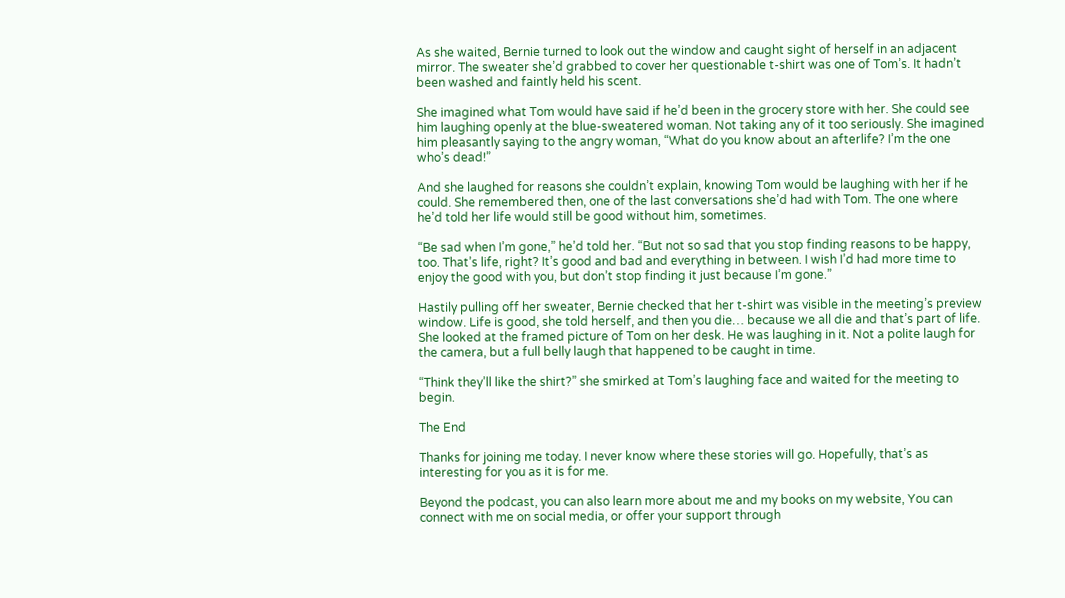As she waited, Bernie turned to look out the window and caught sight of herself in an adjacent mirror. The sweater she’d grabbed to cover her questionable t-shirt was one of Tom’s. It hadn’t been washed and faintly held his scent.

She imagined what Tom would have said if he’d been in the grocery store with her. She could see him laughing openly at the blue-sweatered woman. Not taking any of it too seriously. She imagined him pleasantly saying to the angry woman, “What do you know about an afterlife? I’m the one who’s dead!”

And she laughed for reasons she couldn’t explain, knowing Tom would be laughing with her if he could. She remembered then, one of the last conversations she’d had with Tom. The one where he’d told her life would still be good without him, sometimes.

“Be sad when I’m gone,” he’d told her. “But not so sad that you stop finding reasons to be happy, too. That’s life, right? It’s good and bad and everything in between. I wish I’d had more time to enjoy the good with you, but don’t stop finding it just because I’m gone.”

Hastily pulling off her sweater, Bernie checked that her t-shirt was visible in the meeting’s preview window. Life is good, she told herself, and then you die… because we all die and that’s part of life. She looked at the framed picture of Tom on her desk. He was laughing in it. Not a polite laugh for the camera, but a full belly laugh that happened to be caught in time.

“Think they’ll like the shirt?” she smirked at Tom’s laughing face and waited for the meeting to begin.

The End

Thanks for joining me today. I never know where these stories will go. Hopefully, that’s as interesting for you as it is for me.

Beyond the podcast, you can also learn more about me and my books on my website, You can connect with me on social media, or offer your support through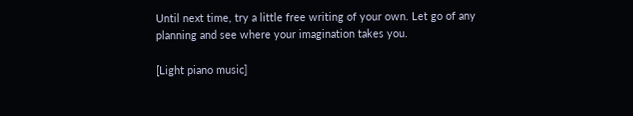Until next time, try a little free writing of your own. Let go of any planning and see where your imagination takes you.

[Light piano music]